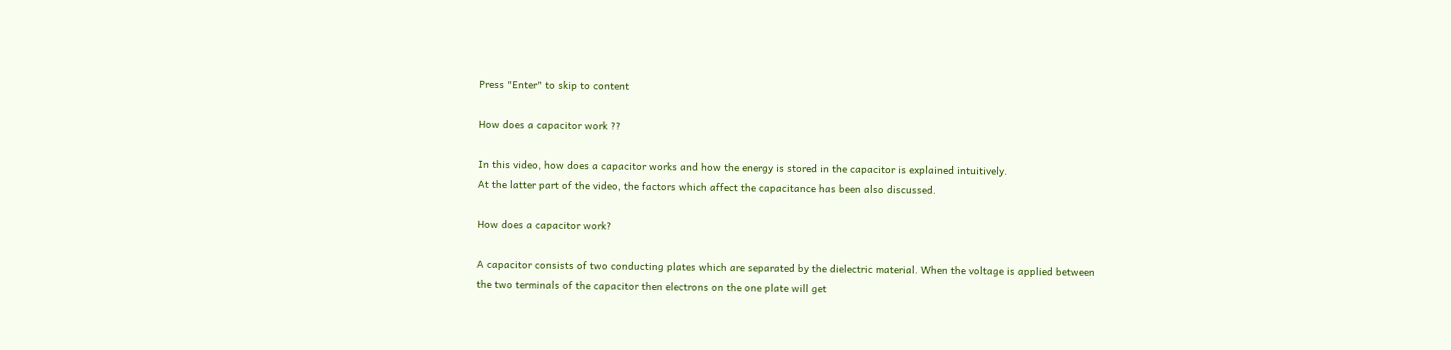Press "Enter" to skip to content

How does a capacitor work ??

In this video, how does a capacitor works and how the energy is stored in the capacitor is explained intuitively.
At the latter part of the video, the factors which affect the capacitance has been also discussed.

How does a capacitor work?

A capacitor consists of two conducting plates which are separated by the dielectric material. When the voltage is applied between the two terminals of the capacitor then electrons on the one plate will get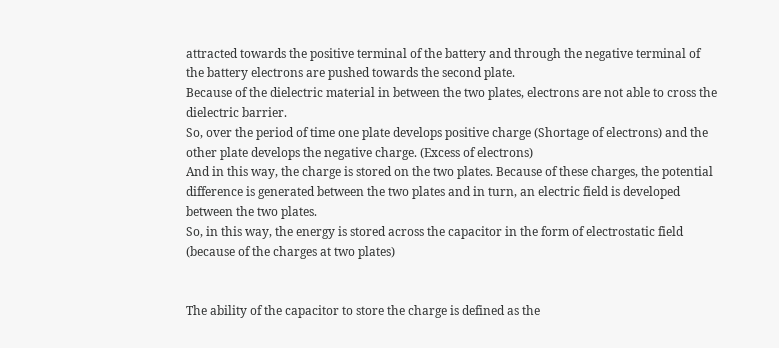attracted towards the positive terminal of the battery and through the negative terminal of the battery electrons are pushed towards the second plate.
Because of the dielectric material in between the two plates, electrons are not able to cross the dielectric barrier.
So, over the period of time one plate develops positive charge (Shortage of electrons) and the other plate develops the negative charge. (Excess of electrons)
And in this way, the charge is stored on the two plates. Because of these charges, the potential difference is generated between the two plates and in turn, an electric field is developed between the two plates.
So, in this way, the energy is stored across the capacitor in the form of electrostatic field (because of the charges at two plates)


The ability of the capacitor to store the charge is defined as the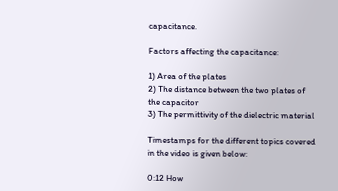capacitance.

Factors affecting the capacitance:

1) Area of the plates
2) The distance between the two plates of the capacitor
3) The permittivity of the dielectric material

Timestamps for the different topics covered in the video is given below:

0:12 How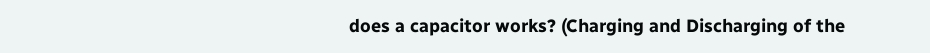does a capacitor works? (Charging and Discharging of the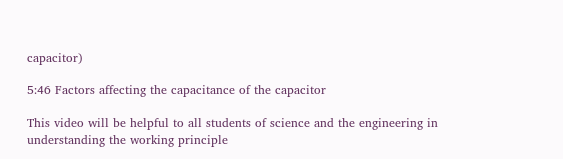capacitor)

5:46 Factors affecting the capacitance of the capacitor

This video will be helpful to all students of science and the engineering in understanding the working principle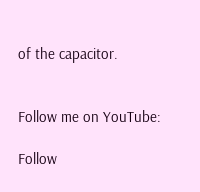of the capacitor.


Follow me on YouTube:

Follow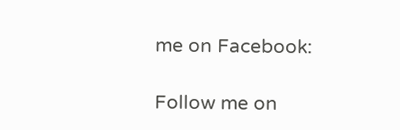me on Facebook:

Follow me on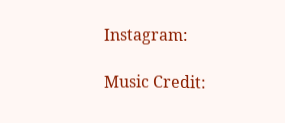Instagram:

Music Credit: